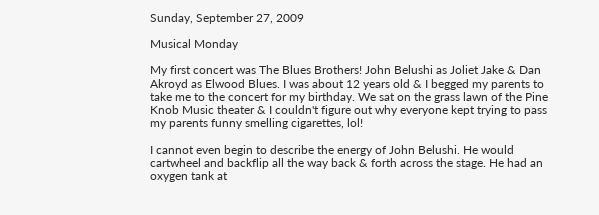Sunday, September 27, 2009

Musical Monday

My first concert was The Blues Brothers! John Belushi as Joliet Jake & Dan Akroyd as Elwood Blues. I was about 12 years old & I begged my parents to take me to the concert for my birthday. We sat on the grass lawn of the Pine Knob Music theater & I couldn't figure out why everyone kept trying to pass my parents funny smelling cigarettes, lol!

I cannot even begin to describe the energy of John Belushi. He would cartwheel and backflip all the way back & forth across the stage. He had an oxygen tank at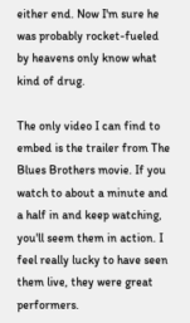either end. Now I'm sure he was probably rocket-fueled by heavens only know what kind of drug.

The only video I can find to embed is the trailer from The Blues Brothers movie. If you watch to about a minute and a half in and keep watching, you'll seem them in action. I feel really lucky to have seen them live, they were great performers.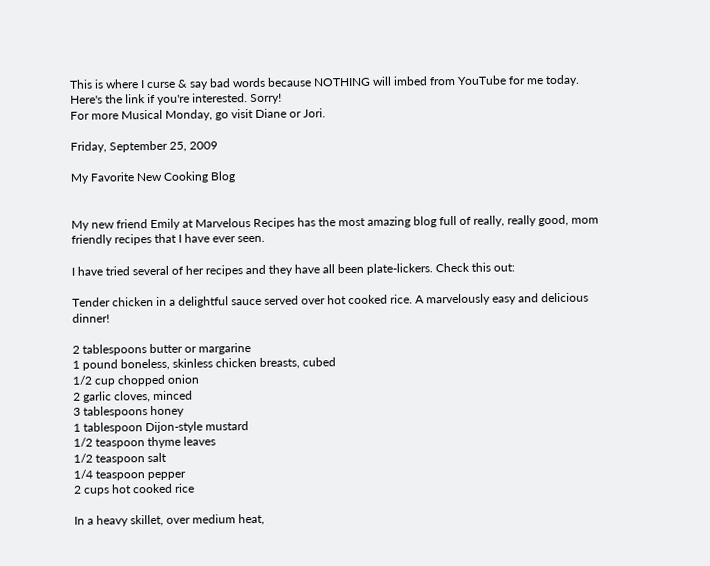This is where I curse & say bad words because NOTHING will imbed from YouTube for me today. Here's the link if you're interested. Sorry!
For more Musical Monday, go visit Diane or Jori.

Friday, September 25, 2009

My Favorite New Cooking Blog


My new friend Emily at Marvelous Recipes has the most amazing blog full of really, really good, mom friendly recipes that I have ever seen.

I have tried several of her recipes and they have all been plate-lickers. Check this out:

Tender chicken in a delightful sauce served over hot cooked rice. A marvelously easy and delicious dinner!

2 tablespoons butter or margarine
1 pound boneless, skinless chicken breasts, cubed
1/2 cup chopped onion
2 garlic cloves, minced
3 tablespoons honey
1 tablespoon Dijon-style mustard
1/2 teaspoon thyme leaves
1/2 teaspoon salt
1/4 teaspoon pepper
2 cups hot cooked rice

In a heavy skillet, over medium heat,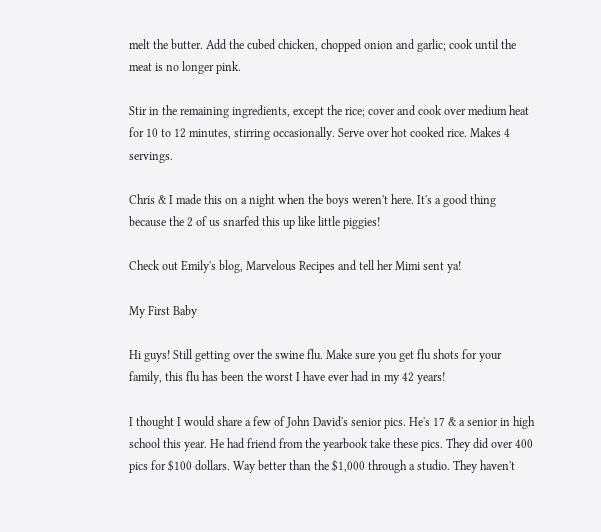melt the butter. Add the cubed chicken, chopped onion and garlic; cook until the meat is no longer pink.

Stir in the remaining ingredients, except the rice; cover and cook over medium heat for 10 to 12 minutes, stirring occasionally. Serve over hot cooked rice. Makes 4 servings.

Chris & I made this on a night when the boys weren't here. It's a good thing because the 2 of us snarfed this up like little piggies!

Check out Emily's blog, Marvelous Recipes and tell her Mimi sent ya!

My First Baby

Hi guys! Still getting over the swine flu. Make sure you get flu shots for your family, this flu has been the worst I have ever had in my 42 years!

I thought I would share a few of John David's senior pics. He's 17 & a senior in high school this year. He had friend from the yearbook take these pics. They did over 400 pics for $100 dollars. Way better than the $1,000 through a studio. They haven't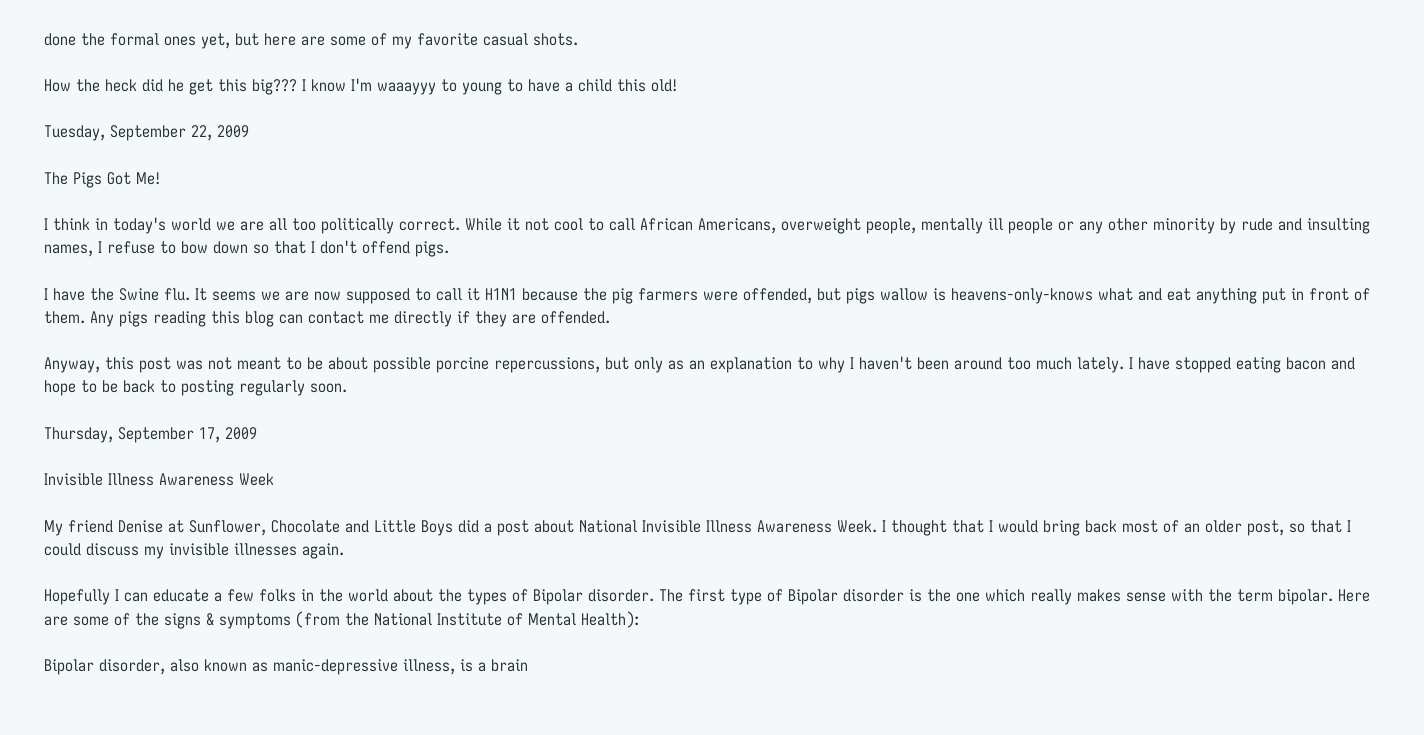done the formal ones yet, but here are some of my favorite casual shots.

How the heck did he get this big??? I know I'm waaayyy to young to have a child this old!

Tuesday, September 22, 2009

The Pigs Got Me!

I think in today's world we are all too politically correct. While it not cool to call African Americans, overweight people, mentally ill people or any other minority by rude and insulting names, I refuse to bow down so that I don't offend pigs.

I have the Swine flu. It seems we are now supposed to call it H1N1 because the pig farmers were offended, but pigs wallow is heavens-only-knows what and eat anything put in front of them. Any pigs reading this blog can contact me directly if they are offended.

Anyway, this post was not meant to be about possible porcine repercussions, but only as an explanation to why I haven't been around too much lately. I have stopped eating bacon and hope to be back to posting regularly soon.

Thursday, September 17, 2009

Invisible Illness Awareness Week

My friend Denise at Sunflower, Chocolate and Little Boys did a post about National Invisible Illness Awareness Week. I thought that I would bring back most of an older post, so that I could discuss my invisible illnesses again.

Hopefully I can educate a few folks in the world about the types of Bipolar disorder. The first type of Bipolar disorder is the one which really makes sense with the term bipolar. Here are some of the signs & symptoms (from the National Institute of Mental Health):

Bipolar disorder, also known as manic-depressive illness, is a brain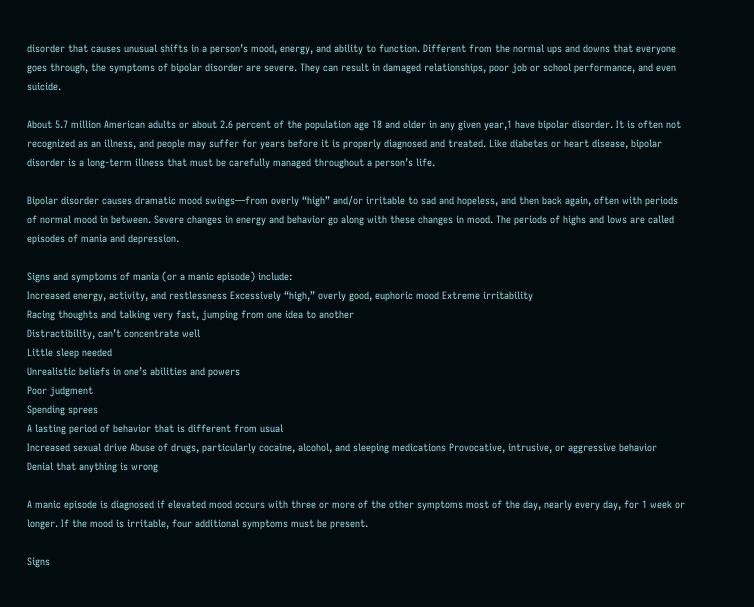disorder that causes unusual shifts in a person’s mood, energy, and ability to function. Different from the normal ups and downs that everyone goes through, the symptoms of bipolar disorder are severe. They can result in damaged relationships, poor job or school performance, and even suicide.

About 5.7 million American adults or about 2.6 percent of the population age 18 and older in any given year,1 have bipolar disorder. It is often not recognized as an illness, and people may suffer for years before it is properly diagnosed and treated. Like diabetes or heart disease, bipolar disorder is a long-term illness that must be carefully managed throughout a person’s life.

Bipolar disorder causes dramatic mood swings—from overly “high” and/or irritable to sad and hopeless, and then back again, often with periods of normal mood in between. Severe changes in energy and behavior go along with these changes in mood. The periods of highs and lows are called episodes of mania and depression.

Signs and symptoms of mania (or a manic episode) include:
Increased energy, activity, and restlessness Excessively “high,” overly good, euphoric mood Extreme irritability
Racing thoughts and talking very fast, jumping from one idea to another
Distractibility, can’t concentrate well
Little sleep needed
Unrealistic beliefs in one’s abilities and powers
Poor judgment
Spending sprees
A lasting period of behavior that is different from usual
Increased sexual drive Abuse of drugs, particularly cocaine, alcohol, and sleeping medications Provocative, intrusive, or aggressive behavior
Denial that anything is wrong

A manic episode is diagnosed if elevated mood occurs with three or more of the other symptoms most of the day, nearly every day, for 1 week or longer. If the mood is irritable, four additional symptoms must be present.

Signs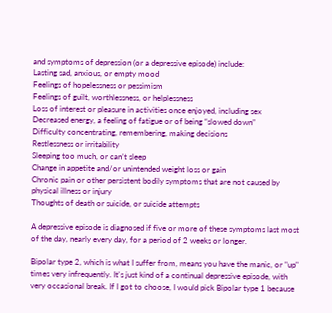and symptoms of depression (or a depressive episode) include:
Lasting sad, anxious, or empty mood
Feelings of hopelessness or pessimism
Feelings of guilt, worthlessness, or helplessness
Loss of interest or pleasure in activities once enjoyed, including sex
Decreased energy, a feeling of fatigue or of being “slowed down”
Difficulty concentrating, remembering, making decisions
Restlessness or irritability
Sleeping too much, or can’t sleep
Change in appetite and/or unintended weight loss or gain
Chronic pain or other persistent bodily symptoms that are not caused by physical illness or injury
Thoughts of death or suicide, or suicide attempts

A depressive episode is diagnosed if five or more of these symptoms last most of the day, nearly every day, for a period of 2 weeks or longer.

Bipolar type 2, which is what I suffer from, means you have the manic, or "up" times very infrequently. It's just kind of a continual depressive episode, with very occasional break. If I got to choose, I would pick Bipolar type 1 because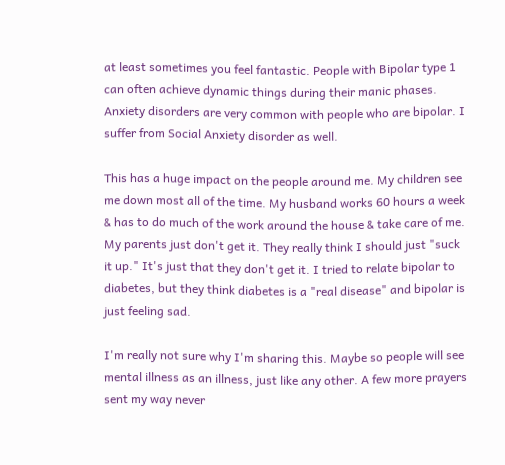at least sometimes you feel fantastic. People with Bipolar type 1 can often achieve dynamic things during their manic phases.
Anxiety disorders are very common with people who are bipolar. I suffer from Social Anxiety disorder as well.

This has a huge impact on the people around me. My children see me down most all of the time. My husband works 60 hours a week & has to do much of the work around the house & take care of me. My parents just don't get it. They really think I should just "suck it up." It's just that they don't get it. I tried to relate bipolar to diabetes, but they think diabetes is a "real disease" and bipolar is just feeling sad.

I'm really not sure why I'm sharing this. Maybe so people will see mental illness as an illness, just like any other. A few more prayers sent my way never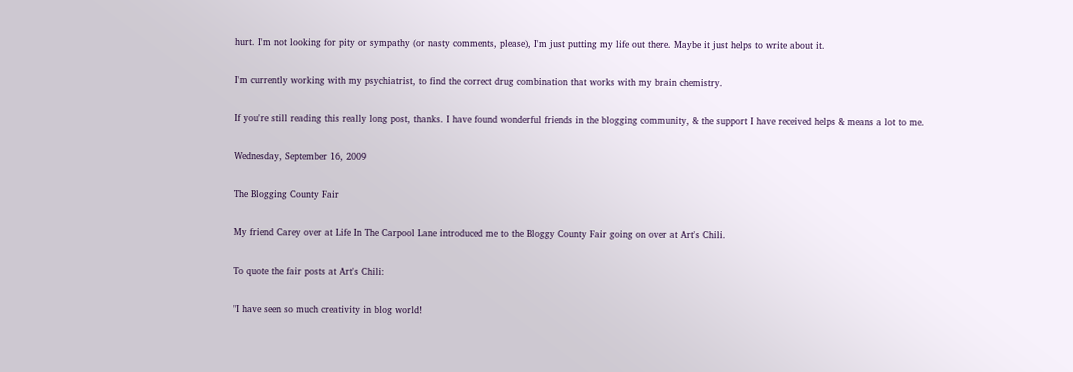hurt. I'm not looking for pity or sympathy (or nasty comments, please), I'm just putting my life out there. Maybe it just helps to write about it.

I'm currently working with my psychiatrist, to find the correct drug combination that works with my brain chemistry.

If you're still reading this really long post, thanks. I have found wonderful friends in the blogging community, & the support I have received helps & means a lot to me.

Wednesday, September 16, 2009

The Blogging County Fair

My friend Carey over at Life In The Carpool Lane introduced me to the Bloggy County Fair going on over at Art's Chili.

To quote the fair posts at Art's Chili:

"I have seen so much creativity in blog world!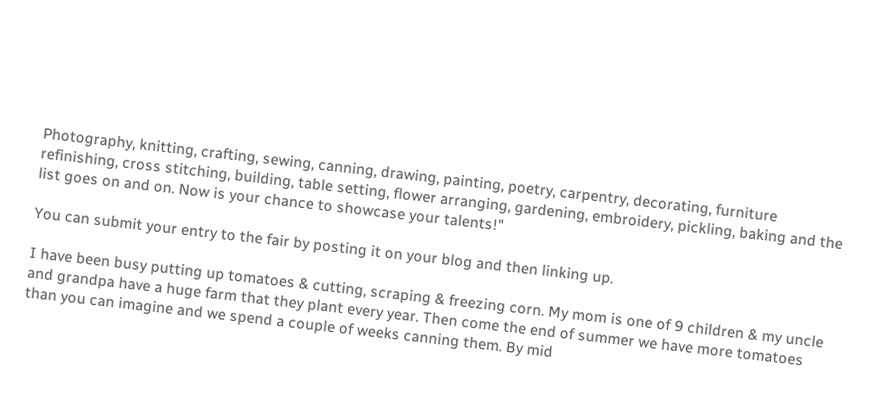Photography, knitting, crafting, sewing, canning, drawing, painting, poetry, carpentry, decorating, furniture refinishing, cross stitching, building, table setting, flower arranging, gardening, embroidery, pickling, baking and the list goes on and on. Now is your chance to showcase your talents!"

You can submit your entry to the fair by posting it on your blog and then linking up.

I have been busy putting up tomatoes & cutting, scraping & freezing corn. My mom is one of 9 children & my uncle and grandpa have a huge farm that they plant every year. Then come the end of summer we have more tomatoes than you can imagine and we spend a couple of weeks canning them. By mid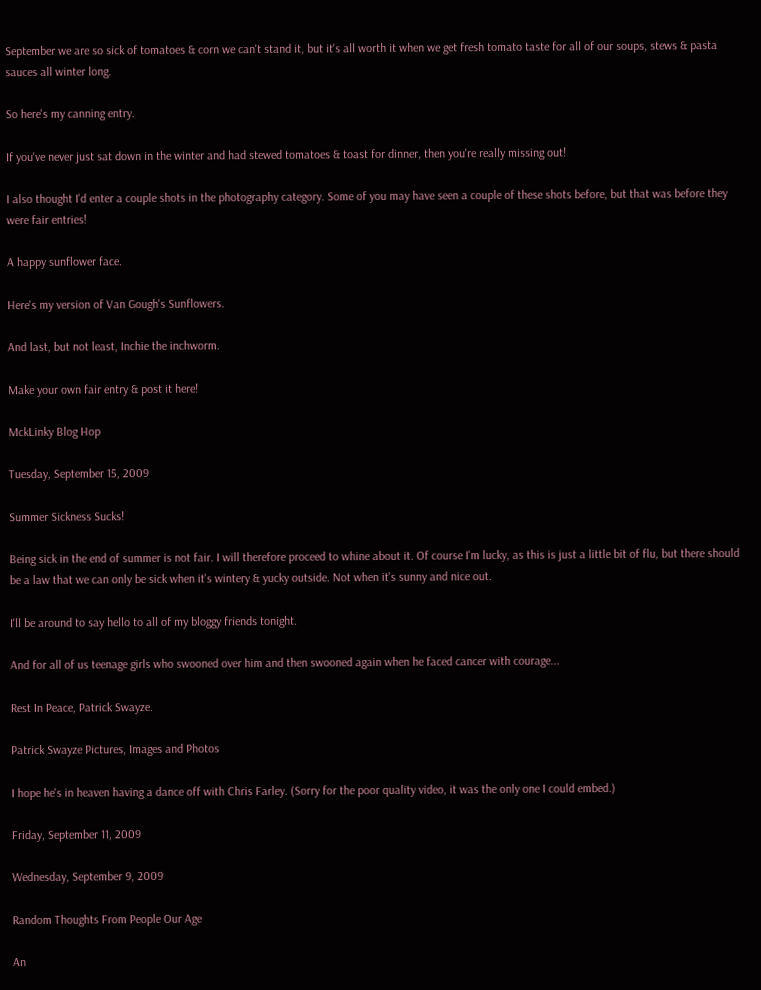September we are so sick of tomatoes & corn we can't stand it, but it's all worth it when we get fresh tomato taste for all of our soups, stews & pasta sauces all winter long.

So here's my canning entry.

If you've never just sat down in the winter and had stewed tomatoes & toast for dinner, then you're really missing out!

I also thought I'd enter a couple shots in the photography category. Some of you may have seen a couple of these shots before, but that was before they were fair entries!

A happy sunflower face.

Here's my version of Van Gough's Sunflowers.

And last, but not least, Inchie the inchworm.

Make your own fair entry & post it here!

MckLinky Blog Hop

Tuesday, September 15, 2009

Summer Sickness Sucks!

Being sick in the end of summer is not fair. I will therefore proceed to whine about it. Of course I'm lucky, as this is just a little bit of flu, but there should be a law that we can only be sick when it's wintery & yucky outside. Not when it's sunny and nice out.

I'll be around to say hello to all of my bloggy friends tonight.

And for all of us teenage girls who swooned over him and then swooned again when he faced cancer with courage...

Rest In Peace, Patrick Swayze.

Patrick Swayze Pictures, Images and Photos

I hope he's in heaven having a dance off with Chris Farley. (Sorry for the poor quality video, it was the only one I could embed.)

Friday, September 11, 2009

Wednesday, September 9, 2009

Random Thoughts From People Our Age

An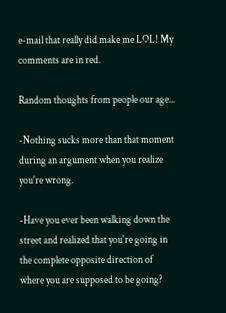e-mail that really did make me LOL! My comments are in red.

Random thoughts from people our age...

-Nothing sucks more than that moment during an argument when you realize you're wrong.

-Have you ever been walking down the street and realized that you're going in the complete opposite direction of where you are supposed to be going?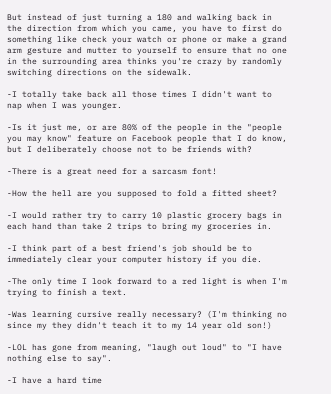But instead of just turning a 180 and walking back in the direction from which you came, you have to first do something like check your watch or phone or make a grand arm gesture and mutter to yourself to ensure that no one in the surrounding area thinks you're crazy by randomly switching directions on the sidewalk.

-I totally take back all those times I didn't want to nap when I was younger.

-Is it just me, or are 80% of the people in the "people you may know" feature on Facebook people that I do know, but I deliberately choose not to be friends with?

-There is a great need for a sarcasm font!

-How the hell are you supposed to fold a fitted sheet?

-I would rather try to carry 10 plastic grocery bags in each hand than take 2 trips to bring my groceries in.

-I think part of a best friend's job should be to immediately clear your computer history if you die.

-The only time I look forward to a red light is when I'm trying to finish a text.

-Was learning cursive really necessary? (I'm thinking no since my they didn't teach it to my 14 year old son!)

-LOL has gone from meaning, "laugh out loud" to "I have nothing else to say".

-I have a hard time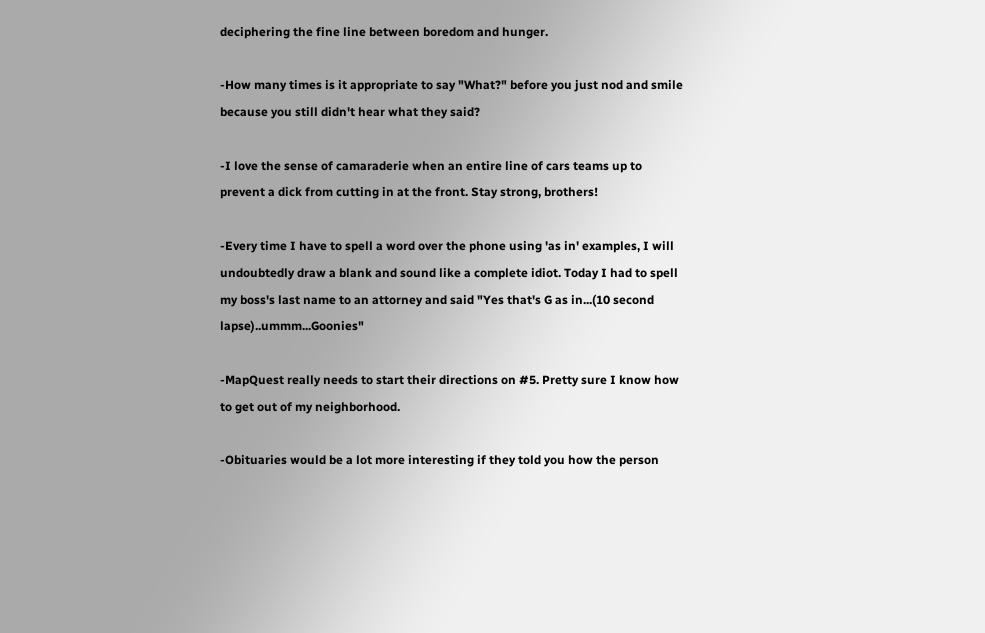deciphering the fine line between boredom and hunger.

-How many times is it appropriate to say "What?" before you just nod and smile because you still didn't hear what they said?

-I love the sense of camaraderie when an entire line of cars teams up to prevent a dick from cutting in at the front. Stay strong, brothers!

-Every time I have to spell a word over the phone using 'as in' examples, I will undoubtedly draw a blank and sound like a complete idiot. Today I had to spell my boss's last name to an attorney and said "Yes that's G as in...(10 second lapse)..ummm...Goonies"

-MapQuest really needs to start their directions on #5. Pretty sure I know how to get out of my neighborhood.

-Obituaries would be a lot more interesting if they told you how the person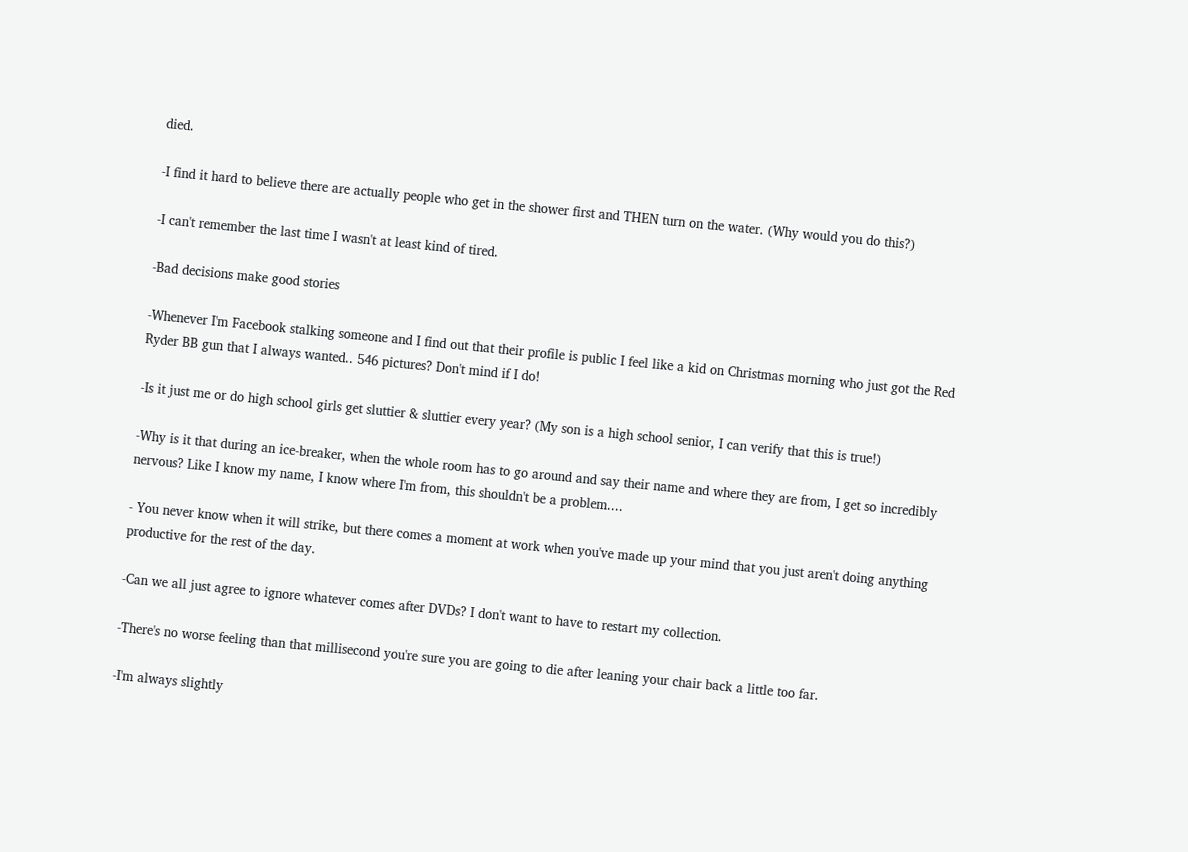died.

-I find it hard to believe there are actually people who get in the shower first and THEN turn on the water. (Why would you do this?)

-I can't remember the last time I wasn't at least kind of tired.

-Bad decisions make good stories

-Whenever I'm Facebook stalking someone and I find out that their profile is public I feel like a kid on Christmas morning who just got the Red Ryder BB gun that I always wanted.. 546 pictures? Don't mind if I do!

-Is it just me or do high school girls get sluttier & sluttier every year? (My son is a high school senior, I can verify that this is true!)

-Why is it that during an ice-breaker, when the whole room has to go around and say their name and where they are from, I get so incredibly nervous? Like I know my name, I know where I'm from, this shouldn't be a problem....

- You never know when it will strike, but there comes a moment at work when you've made up your mind that you just aren't doing anything productive for the rest of the day.

-Can we all just agree to ignore whatever comes after DVDs? I don't want to have to restart my collection.

-There's no worse feeling than that millisecond you're sure you are going to die after leaning your chair back a little too far.

-I'm always slightly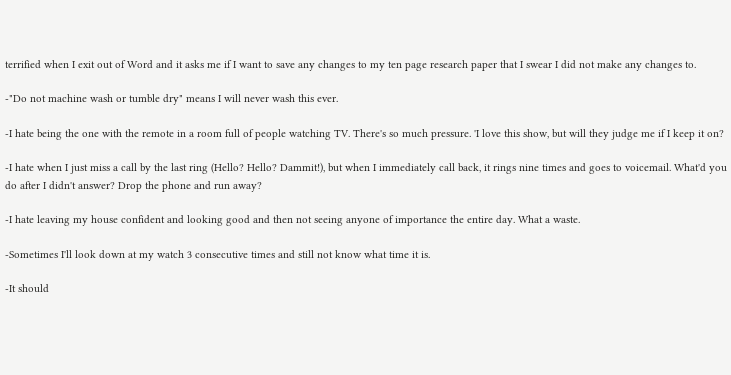terrified when I exit out of Word and it asks me if I want to save any changes to my ten page research paper that I swear I did not make any changes to.

-"Do not machine wash or tumble dry" means I will never wash this ever.

-I hate being the one with the remote in a room full of people watching TV. There's so much pressure. 'I love this show, but will they judge me if I keep it on?

-I hate when I just miss a call by the last ring (Hello? Hello? Dammit!), but when I immediately call back, it rings nine times and goes to voicemail. What'd you do after I didn't answer? Drop the phone and run away?

-I hate leaving my house confident and looking good and then not seeing anyone of importance the entire day. What a waste.

-Sometimes I'll look down at my watch 3 consecutive times and still not know what time it is.

-It should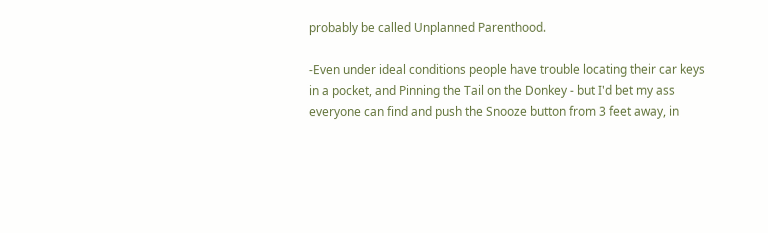probably be called Unplanned Parenthood.

-Even under ideal conditions people have trouble locating their car keys in a pocket, and Pinning the Tail on the Donkey - but I'd bet my ass everyone can find and push the Snooze button from 3 feet away, in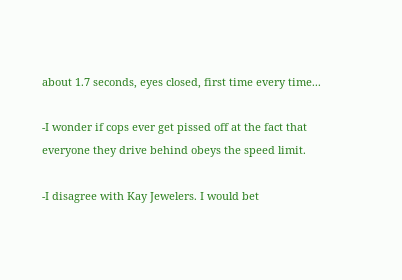about 1.7 seconds, eyes closed, first time every time...

-I wonder if cops ever get pissed off at the fact that everyone they drive behind obeys the speed limit.

-I disagree with Kay Jewelers. I would bet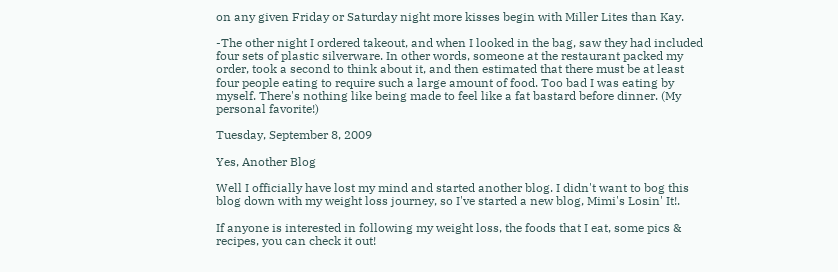on any given Friday or Saturday night more kisses begin with Miller Lites than Kay.

-The other night I ordered takeout, and when I looked in the bag, saw they had included four sets of plastic silverware. In other words, someone at the restaurant packed my order, took a second to think about it, and then estimated that there must be at least four people eating to require such a large amount of food. Too bad I was eating by myself. There's nothing like being made to feel like a fat bastard before dinner. (My personal favorite!)

Tuesday, September 8, 2009

Yes, Another Blog

Well I officially have lost my mind and started another blog. I didn't want to bog this blog down with my weight loss journey, so I've started a new blog, Mimi's Losin' It!.

If anyone is interested in following my weight loss, the foods that I eat, some pics & recipes, you can check it out!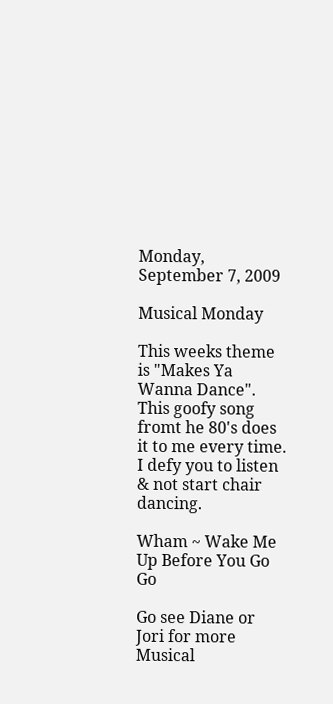Monday, September 7, 2009

Musical Monday

This weeks theme is "Makes Ya Wanna Dance". This goofy song fromt he 80's does it to me every time. I defy you to listen & not start chair dancing.

Wham ~ Wake Me Up Before You Go Go

Go see Diane or Jori for more Musical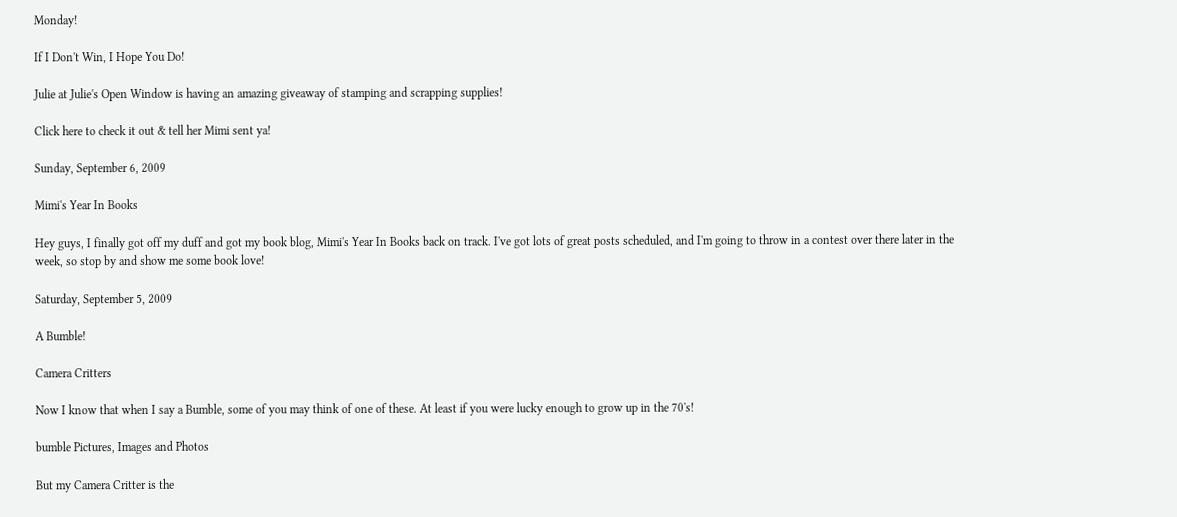Monday!

If I Don't Win, I Hope You Do!

Julie at Julie's Open Window is having an amazing giveaway of stamping and scrapping supplies!

Click here to check it out & tell her Mimi sent ya!

Sunday, September 6, 2009

Mimi's Year In Books

Hey guys, I finally got off my duff and got my book blog, Mimi's Year In Books back on track. I've got lots of great posts scheduled, and I'm going to throw in a contest over there later in the week, so stop by and show me some book love!

Saturday, September 5, 2009

A Bumble!

Camera Critters

Now I know that when I say a Bumble, some of you may think of one of these. At least if you were lucky enough to grow up in the 70's!

bumble Pictures, Images and Photos

But my Camera Critter is the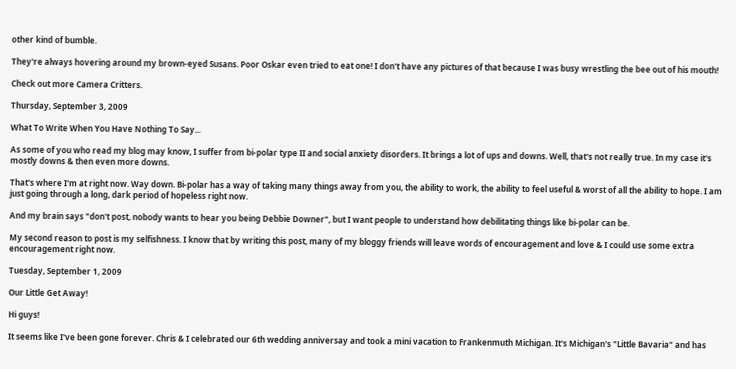other kind of bumble.

They're always hovering around my brown-eyed Susans. Poor Oskar even tried to eat one! I don't have any pictures of that because I was busy wrestling the bee out of his mouth!

Check out more Camera Critters.

Thursday, September 3, 2009

What To Write When You Have Nothing To Say...

As some of you who read my blog may know, I suffer from bi-polar type II and social anxiety disorders. It brings a lot of ups and downs. Well, that's not really true. In my case it's mostly downs & then even more downs.

That's where I'm at right now. Way down. Bi-polar has a way of taking many things away from you, the ability to work, the ability to feel useful & worst of all the ability to hope. I am just going through a long, dark period of hopeless right now.

And my brain says "don't post, nobody wants to hear you being Debbie Downer", but I want people to understand how debilitating things like bi-polar can be.

My second reason to post is my selfishness. I know that by writing this post, many of my bloggy friends will leave words of encouragement and love & I could use some extra encouragement right now.

Tuesday, September 1, 2009

Our Little Get Away!

Hi guys!

It seems like I've been gone forever. Chris & I celebrated our 6th wedding anniversay and took a mini vacation to Frankenmuth Michigan. It's Michigan's "Little Bavaria" and has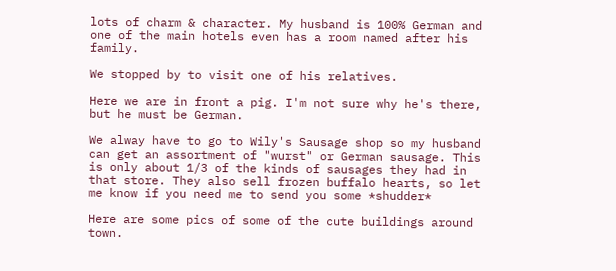lots of charm & character. My husband is 100% German and one of the main hotels even has a room named after his family.

We stopped by to visit one of his relatives.

Here we are in front a pig. I'm not sure why he's there, but he must be German.

We alway have to go to Wily's Sausage shop so my husband can get an assortment of "wurst" or German sausage. This is only about 1/3 of the kinds of sausages they had in that store. They also sell frozen buffalo hearts, so let me know if you need me to send you some *shudder*

Here are some pics of some of the cute buildings around town.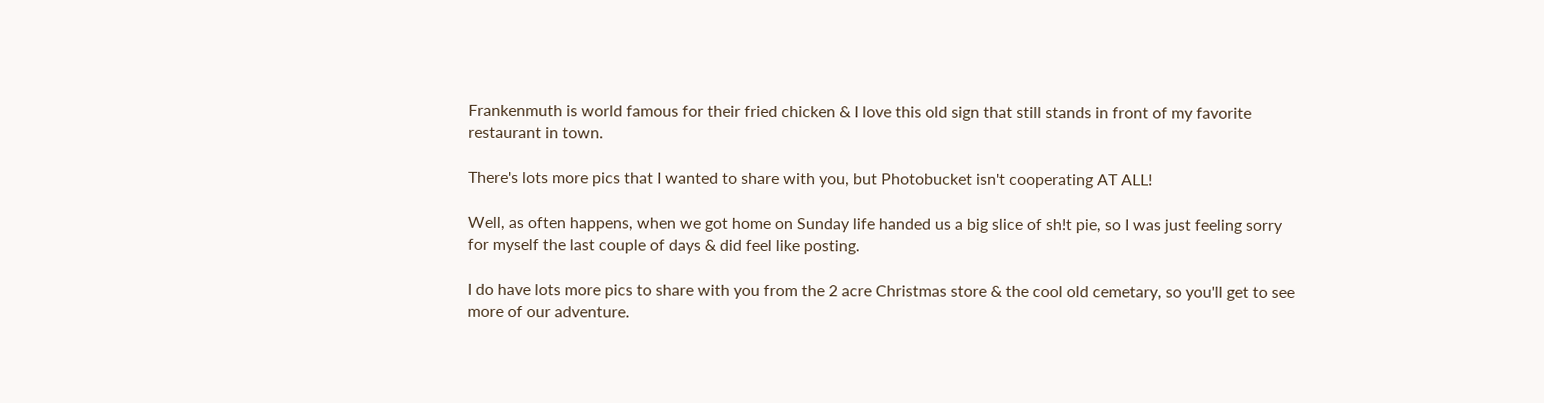Frankenmuth is world famous for their fried chicken & I love this old sign that still stands in front of my favorite restaurant in town.

There's lots more pics that I wanted to share with you, but Photobucket isn't cooperating AT ALL!

Well, as often happens, when we got home on Sunday life handed us a big slice of sh!t pie, so I was just feeling sorry for myself the last couple of days & did feel like posting.

I do have lots more pics to share with you from the 2 acre Christmas store & the cool old cemetary, so you'll get to see more of our adventure.